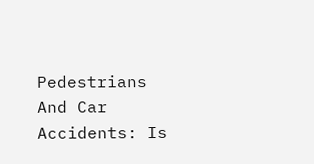Pedestrians And Car Accidents: Is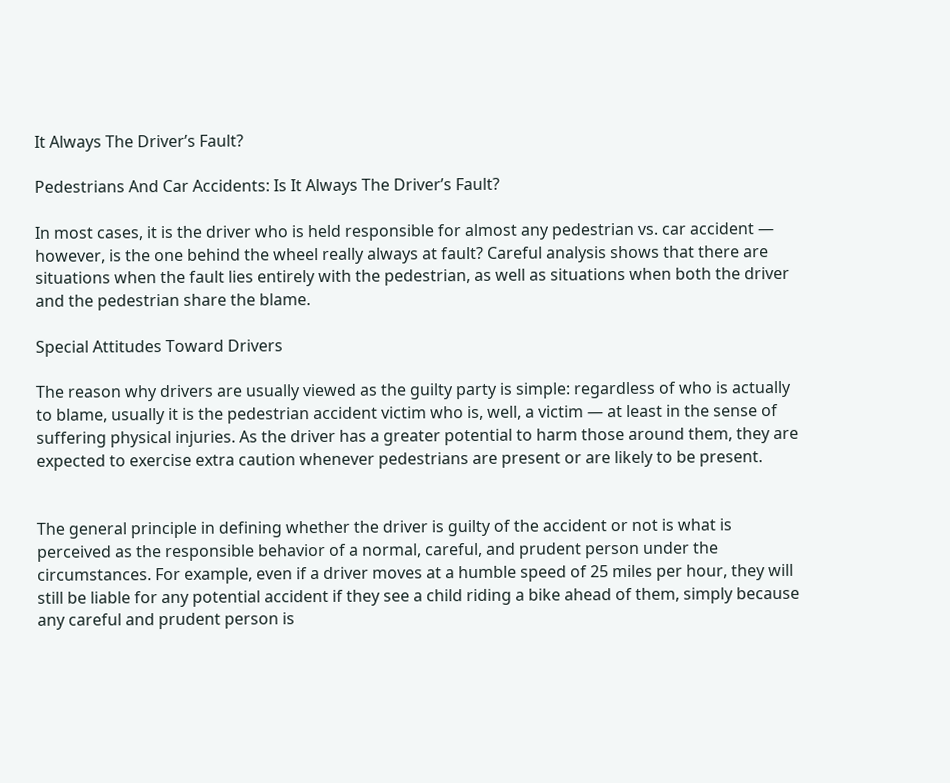It Always The Driver’s Fault?

Pedestrians And Car Accidents: Is It Always The Driver’s Fault?

In most cases, it is the driver who is held responsible for almost any pedestrian vs. car accident — however, is the one behind the wheel really always at fault? Careful analysis shows that there are situations when the fault lies entirely with the pedestrian, as well as situations when both the driver and the pedestrian share the blame.

Special Attitudes Toward Drivers

The reason why drivers are usually viewed as the guilty party is simple: regardless of who is actually to blame, usually it is the pedestrian accident victim who is, well, a victim — at least in the sense of suffering physical injuries. As the driver has a greater potential to harm those around them, they are expected to exercise extra caution whenever pedestrians are present or are likely to be present.


The general principle in defining whether the driver is guilty of the accident or not is what is perceived as the responsible behavior of a normal, careful, and prudent person under the circumstances. For example, even if a driver moves at a humble speed of 25 miles per hour, they will still be liable for any potential accident if they see a child riding a bike ahead of them, simply because any careful and prudent person is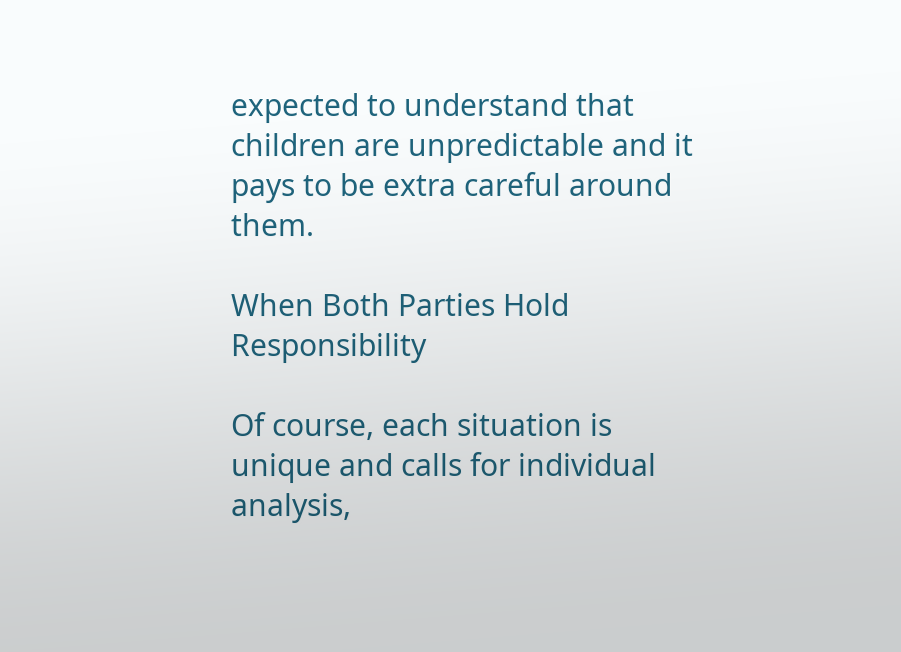expected to understand that children are unpredictable and it pays to be extra careful around them.

When Both Parties Hold Responsibility

Of course, each situation is unique and calls for individual analysis,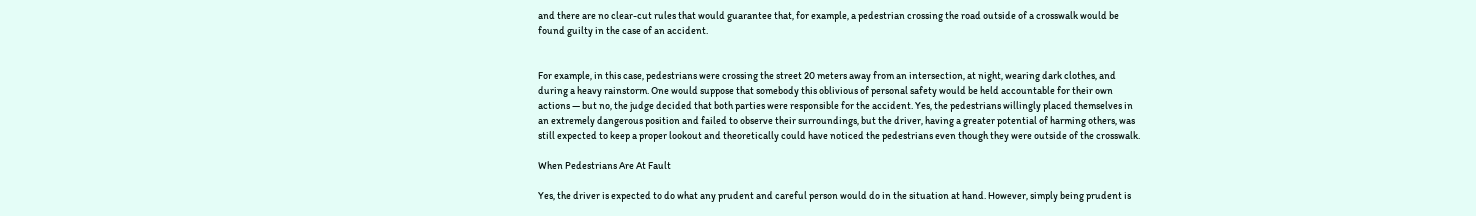and there are no clear-cut rules that would guarantee that, for example, a pedestrian crossing the road outside of a crosswalk would be found guilty in the case of an accident.


For example, in this case, pedestrians were crossing the street 20 meters away from an intersection, at night, wearing dark clothes, and during a heavy rainstorm. One would suppose that somebody this oblivious of personal safety would be held accountable for their own actions — but no, the judge decided that both parties were responsible for the accident. Yes, the pedestrians willingly placed themselves in an extremely dangerous position and failed to observe their surroundings, but the driver, having a greater potential of harming others, was still expected to keep a proper lookout and theoretically could have noticed the pedestrians even though they were outside of the crosswalk.

When Pedestrians Are At Fault

Yes, the driver is expected to do what any prudent and careful person would do in the situation at hand. However, simply being prudent is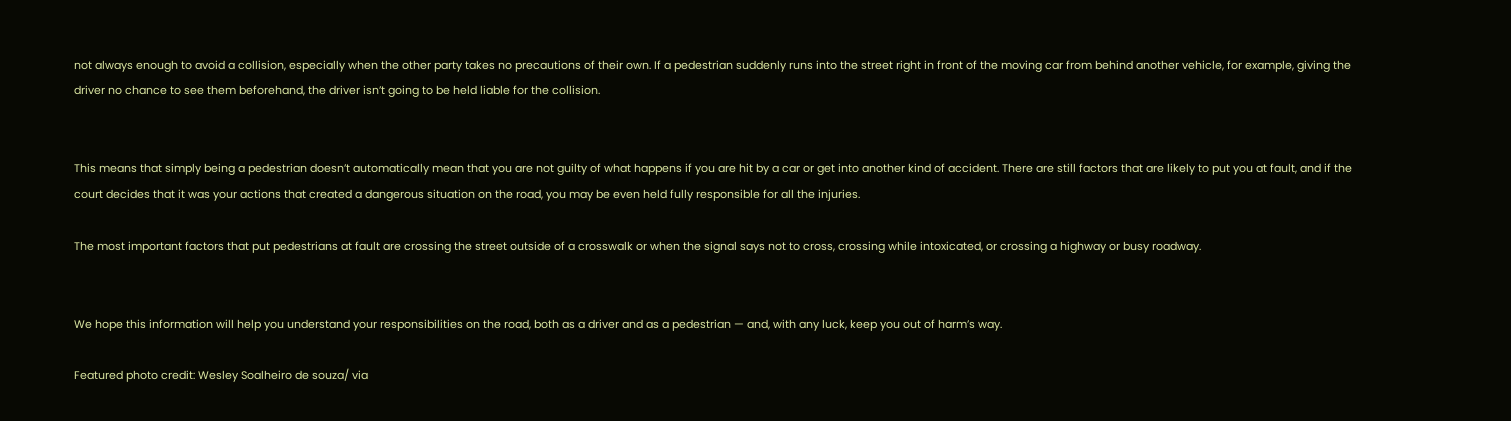not always enough to avoid a collision, especially when the other party takes no precautions of their own. If a pedestrian suddenly runs into the street right in front of the moving car from behind another vehicle, for example, giving the driver no chance to see them beforehand, the driver isn’t going to be held liable for the collision.


This means that simply being a pedestrian doesn’t automatically mean that you are not guilty of what happens if you are hit by a car or get into another kind of accident. There are still factors that are likely to put you at fault, and if the court decides that it was your actions that created a dangerous situation on the road, you may be even held fully responsible for all the injuries.

The most important factors that put pedestrians at fault are crossing the street outside of a crosswalk or when the signal says not to cross, crossing while intoxicated, or crossing a highway or busy roadway.


We hope this information will help you understand your responsibilities on the road, both as a driver and as a pedestrian — and, with any luck, keep you out of harm’s way.

Featured photo credit: Wesley Soalheiro de souza/ via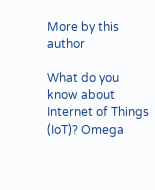More by this author

What do you know about Internet of Things (IoT)? Omega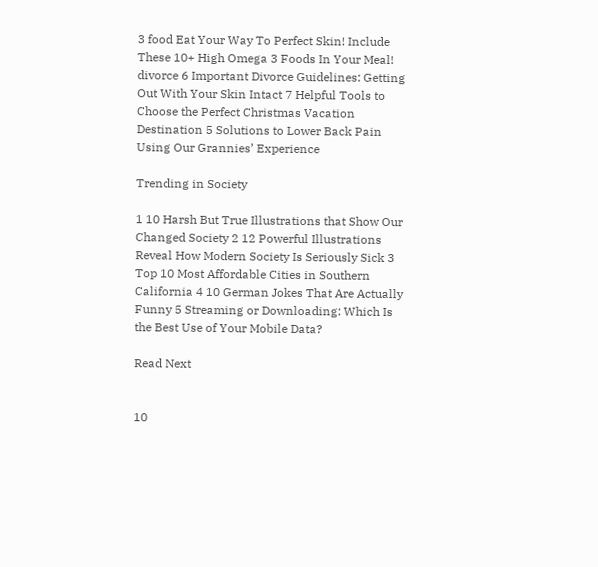3 food Eat Your Way To Perfect Skin! Include These 10+ High Omega 3 Foods In Your Meal! divorce 6 Important Divorce Guidelines: Getting Out With Your Skin Intact 7 Helpful Tools to Choose the Perfect Christmas Vacation Destination 5 Solutions to Lower Back Pain Using Our Grannies’ Experience

Trending in Society

1 10 Harsh But True Illustrations that Show Our Changed Society 2 12 Powerful Illustrations Reveal How Modern Society Is Seriously Sick 3 Top 10 Most Affordable Cities in Southern California 4 10 German Jokes That Are Actually Funny 5 Streaming or Downloading: Which Is the Best Use of Your Mobile Data?

Read Next


10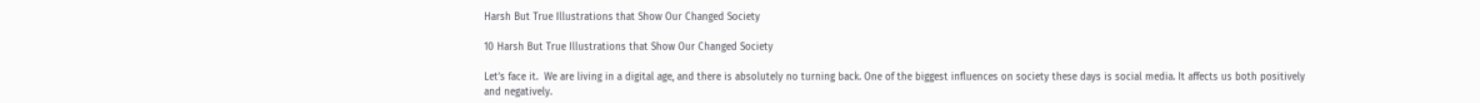Harsh But True Illustrations that Show Our Changed Society

10 Harsh But True Illustrations that Show Our Changed Society

Let’s face it.  We are living in a digital age, and there is absolutely no turning back. One of the biggest influences on society these days is social media. It affects us both positively and negatively.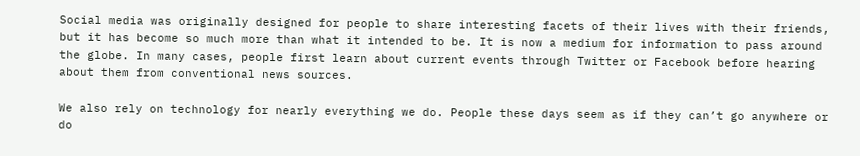Social media was originally designed for people to share interesting facets of their lives with their friends, but it has become so much more than what it intended to be. It is now a medium for information to pass around the globe. In many cases, people first learn about current events through Twitter or Facebook before hearing about them from conventional news sources.

We also rely on technology for nearly everything we do. People these days seem as if they can’t go anywhere or do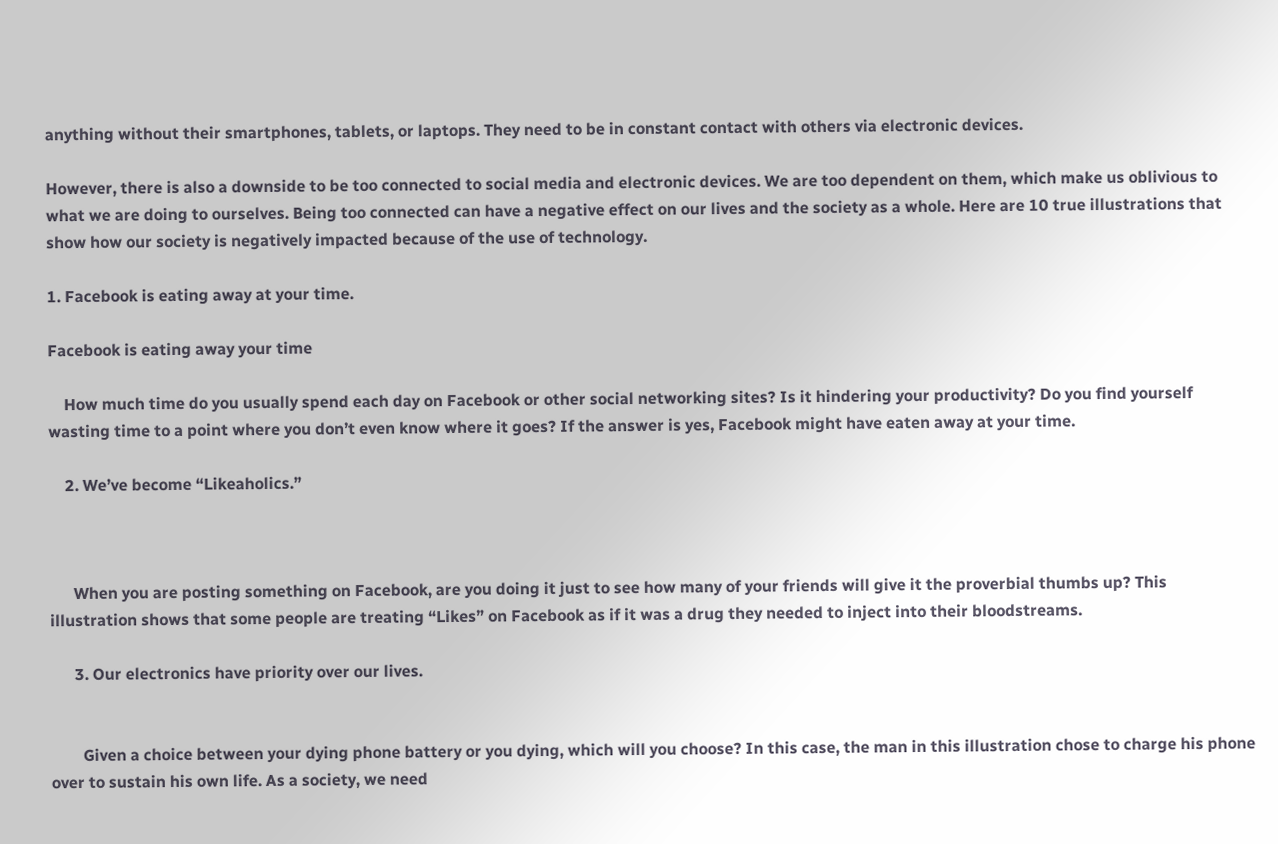anything without their smartphones, tablets, or laptops. They need to be in constant contact with others via electronic devices.

However, there is also a downside to be too connected to social media and electronic devices. We are too dependent on them, which make us oblivious to what we are doing to ourselves. Being too connected can have a negative effect on our lives and the society as a whole. Here are 10 true illustrations that show how our society is negatively impacted because of the use of technology.

1. Facebook is eating away at your time.

Facebook is eating away your time

    How much time do you usually spend each day on Facebook or other social networking sites? Is it hindering your productivity? Do you find yourself wasting time to a point where you don’t even know where it goes? If the answer is yes, Facebook might have eaten away at your time.

    2. We’ve become “Likeaholics.”



      When you are posting something on Facebook, are you doing it just to see how many of your friends will give it the proverbial thumbs up? This illustration shows that some people are treating “Likes” on Facebook as if it was a drug they needed to inject into their bloodstreams.

      3. Our electronics have priority over our lives.


        Given a choice between your dying phone battery or you dying, which will you choose? In this case, the man in this illustration chose to charge his phone over to sustain his own life. As a society, we need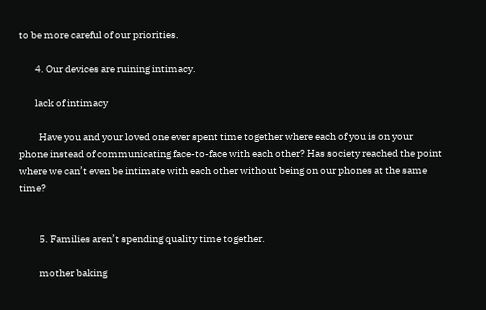to be more careful of our priorities.

        4. Our devices are ruining intimacy.

        lack of intimacy

          Have you and your loved one ever spent time together where each of you is on your phone instead of communicating face-to-face with each other? Has society reached the point where we can’t even be intimate with each other without being on our phones at the same time?


          5. Families aren’t spending quality time together.

          mother baking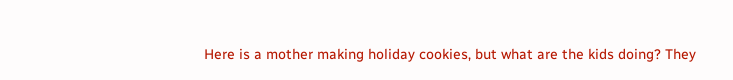Here is a mother making holiday cookies, but what are the kids doing? They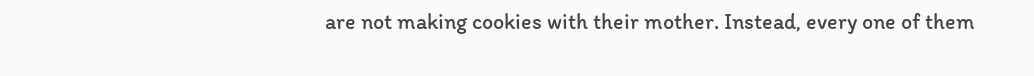are not making cookies with their mother. Instead, every one of them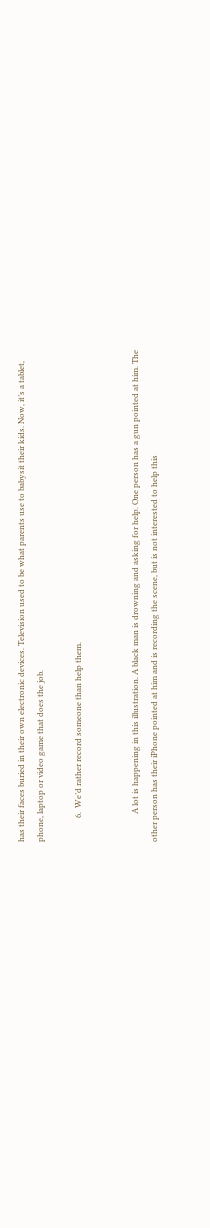has their faces buried in their own electronic devices. Television used to be what parents use to babysit their kids. Now, it’s a tablet, phone, laptop or video game that does the job.

            6.  We’d rather record someone than help them.


              A lot is happening in this illustration. A black man is drowning and asking for help. One person has a gun pointed at him. The other person has their iPhone pointed at him and is recording the scene, but is not interested to help this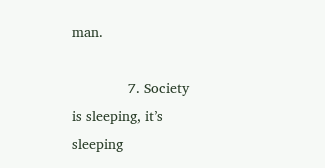man.

              7. Society is sleeping, it’s sleeping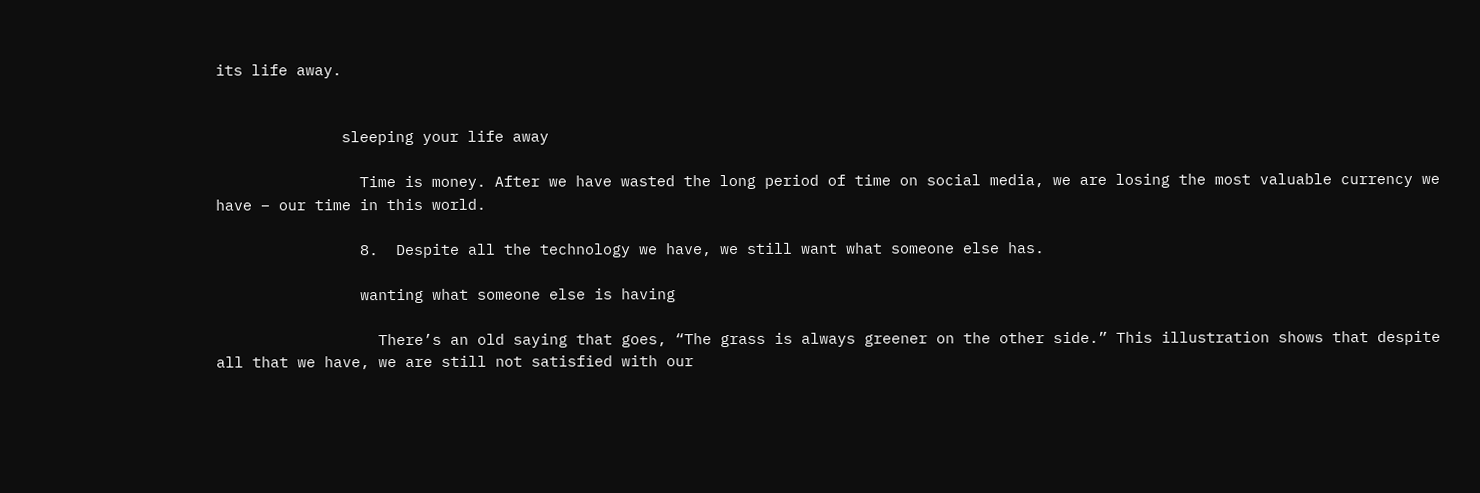its life away.


              sleeping your life away

                Time is money. After we have wasted the long period of time on social media, we are losing the most valuable currency we have – our time in this world.

                8.  Despite all the technology we have, we still want what someone else has.

                wanting what someone else is having

                  There’s an old saying that goes, “The grass is always greener on the other side.” This illustration shows that despite all that we have, we are still not satisfied with our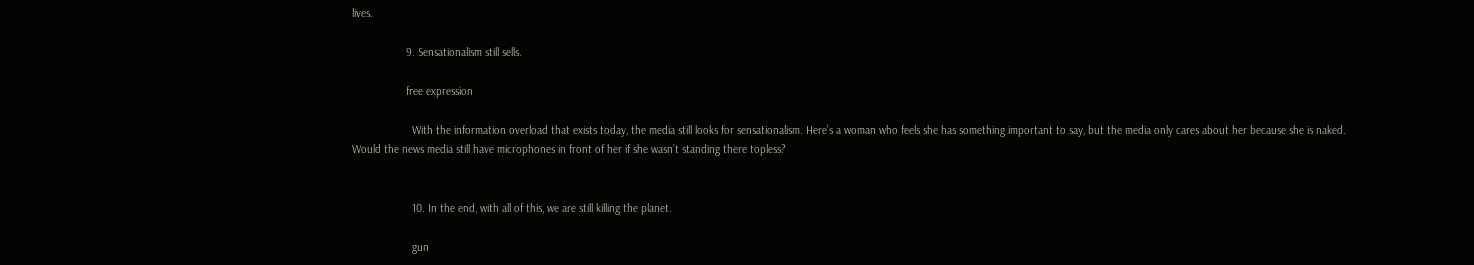lives.

                  9. Sensationalism still sells.

                  free expression

                    With the information overload that exists today, the media still looks for sensationalism. Here’s a woman who feels she has something important to say, but the media only cares about her because she is naked. Would the news media still have microphones in front of her if she wasn’t standing there topless?


                    10. In the end, with all of this, we are still killing the planet.

                    gun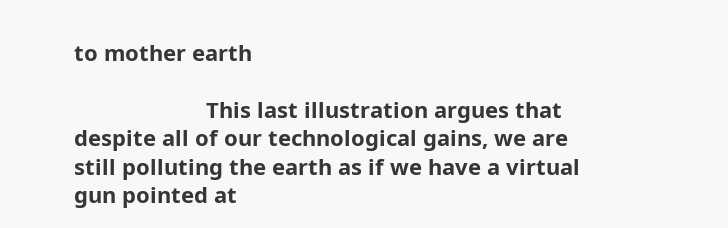to mother earth

                      This last illustration argues that despite all of our technological gains, we are still polluting the earth as if we have a virtual gun pointed at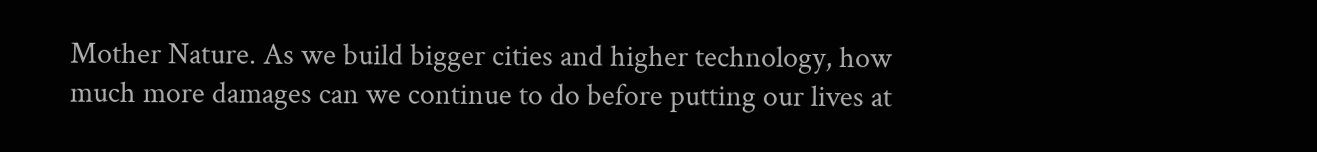Mother Nature. As we build bigger cities and higher technology, how much more damages can we continue to do before putting our lives at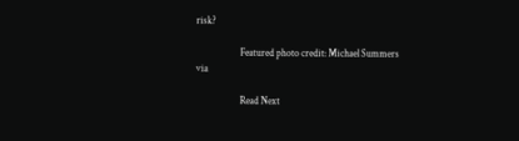risk?

                      Featured photo credit: Michael Summers via

                      Read Next